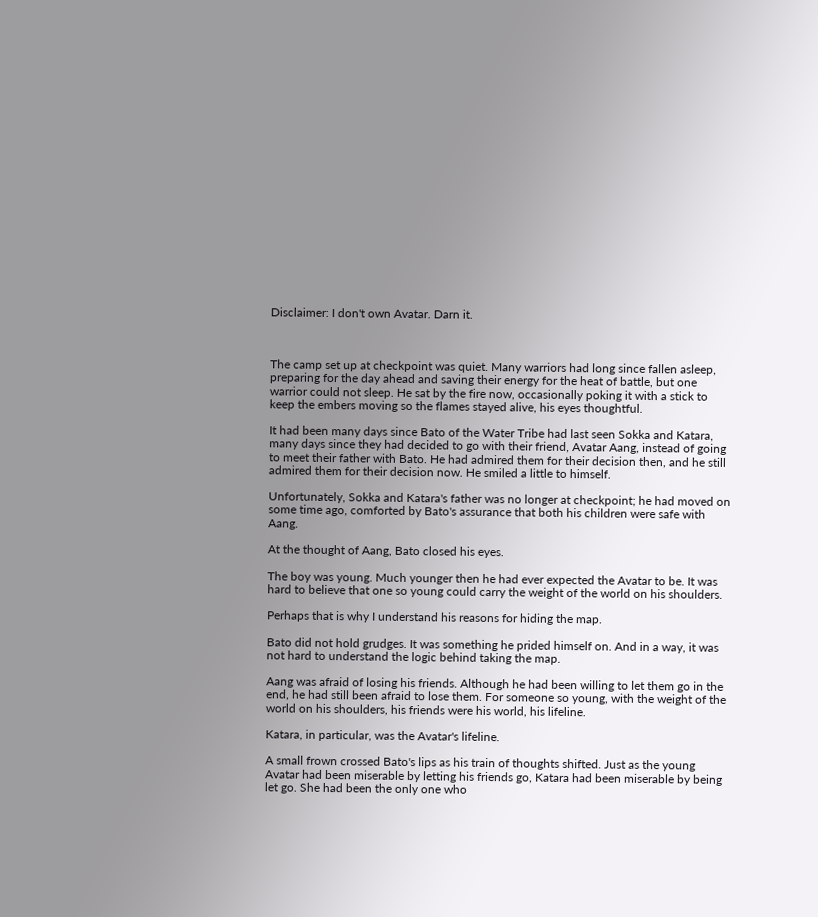Disclaimer: I don't own Avatar. Darn it.



The camp set up at checkpoint was quiet. Many warriors had long since fallen asleep, preparing for the day ahead and saving their energy for the heat of battle, but one warrior could not sleep. He sat by the fire now, occasionally poking it with a stick to keep the embers moving so the flames stayed alive, his eyes thoughtful.

It had been many days since Bato of the Water Tribe had last seen Sokka and Katara, many days since they had decided to go with their friend, Avatar Aang, instead of going to meet their father with Bato. He had admired them for their decision then, and he still admired them for their decision now. He smiled a little to himself.

Unfortunately, Sokka and Katara's father was no longer at checkpoint; he had moved on some time ago, comforted by Bato's assurance that both his children were safe with Aang.

At the thought of Aang, Bato closed his eyes.

The boy was young. Much younger then he had ever expected the Avatar to be. It was hard to believe that one so young could carry the weight of the world on his shoulders.

Perhaps that is why I understand his reasons for hiding the map.

Bato did not hold grudges. It was something he prided himself on. And in a way, it was not hard to understand the logic behind taking the map.

Aang was afraid of losing his friends. Although he had been willing to let them go in the end, he had still been afraid to lose them. For someone so young, with the weight of the world on his shoulders, his friends were his world, his lifeline.

Katara, in particular, was the Avatar's lifeline.

A small frown crossed Bato's lips as his train of thoughts shifted. Just as the young Avatar had been miserable by letting his friends go, Katara had been miserable by being let go. She had been the only one who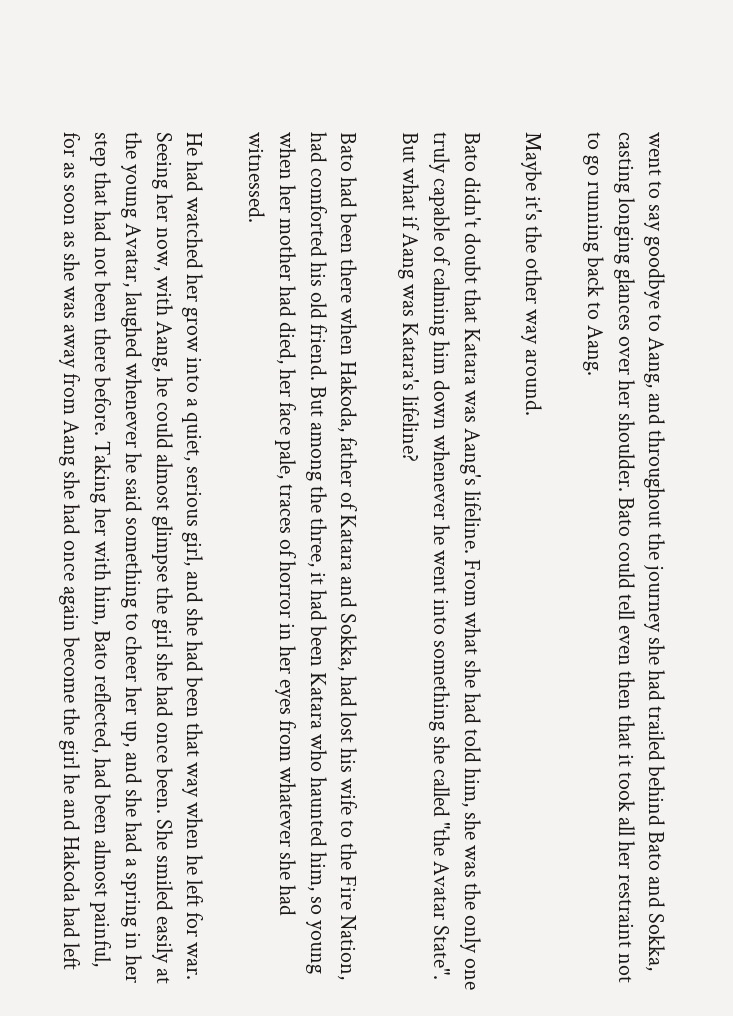went to say goodbye to Aang, and throughout the journey she had trailed behind Bato and Sokka, casting longing glances over her shoulder. Bato could tell even then that it took all her restraint not to go running back to Aang.

Maybe it's the other way around.

Bato didn't doubt that Katara was Aang's lifeline. From what she had told him, she was the only one truly capable of calming him down whenever he went into something she called "the Avatar State". But what if Aang was Katara's lifeline?

Bato had been there when Hakoda, father of Katara and Sokka, had lost his wife to the Fire Nation, had comforted his old friend. But among the three, it had been Katara who haunted him, so young when her mother had died, her face pale, traces of horror in her eyes from whatever she had witnessed.

He had watched her grow into a quiet, serious girl, and she had been that way when he left for war. Seeing her now, with Aang, he could almost glimpse the girl she had once been. She smiled easily at the young Avatar, laughed whenever he said something to cheer her up, and she had a spring in her step that had not been there before. Taking her with him, Bato reflected, had been almost painful, for as soon as she was away from Aang she had once again become the girl he and Hakoda had left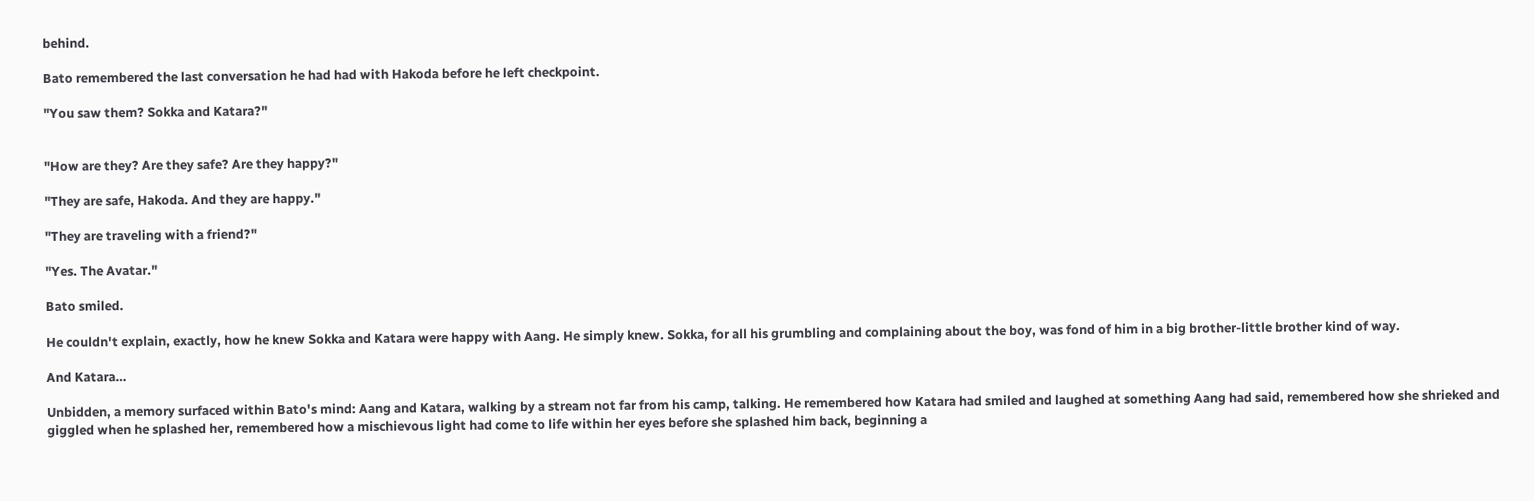behind.

Bato remembered the last conversation he had had with Hakoda before he left checkpoint.

"You saw them? Sokka and Katara?"


"How are they? Are they safe? Are they happy?"

"They are safe, Hakoda. And they are happy."

"They are traveling with a friend?"

"Yes. The Avatar."

Bato smiled.

He couldn't explain, exactly, how he knew Sokka and Katara were happy with Aang. He simply knew. Sokka, for all his grumbling and complaining about the boy, was fond of him in a big brother-little brother kind of way.

And Katara…

Unbidden, a memory surfaced within Bato's mind: Aang and Katara, walking by a stream not far from his camp, talking. He remembered how Katara had smiled and laughed at something Aang had said, remembered how she shrieked and giggled when he splashed her, remembered how a mischievous light had come to life within her eyes before she splashed him back, beginning a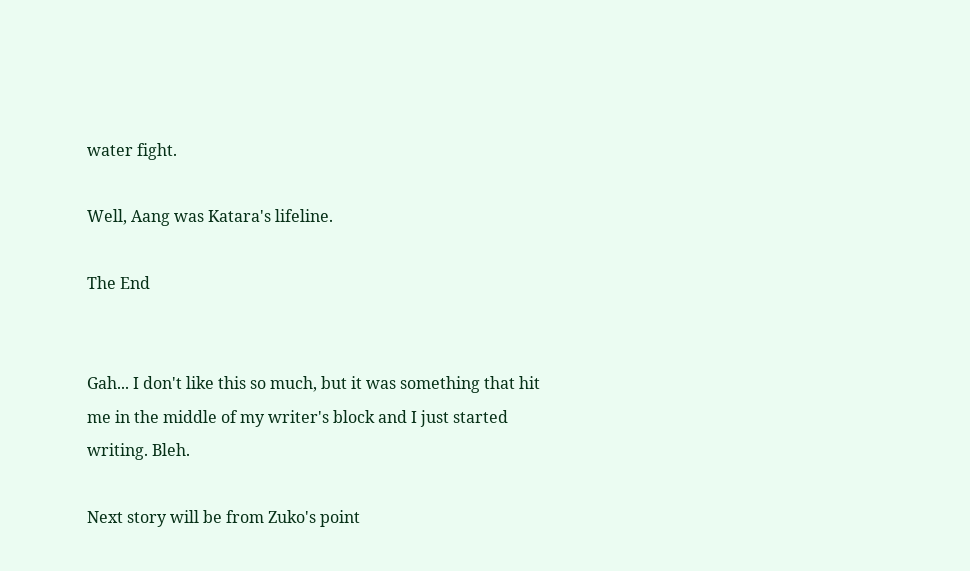water fight.

Well, Aang was Katara's lifeline.

The End


Gah... I don't like this so much, but it was something that hit me in the middle of my writer's block and I just started writing. Bleh.

Next story will be from Zuko's point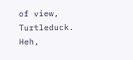of view, Turtleduck. Heh,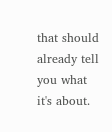that should already tell you what it's about.